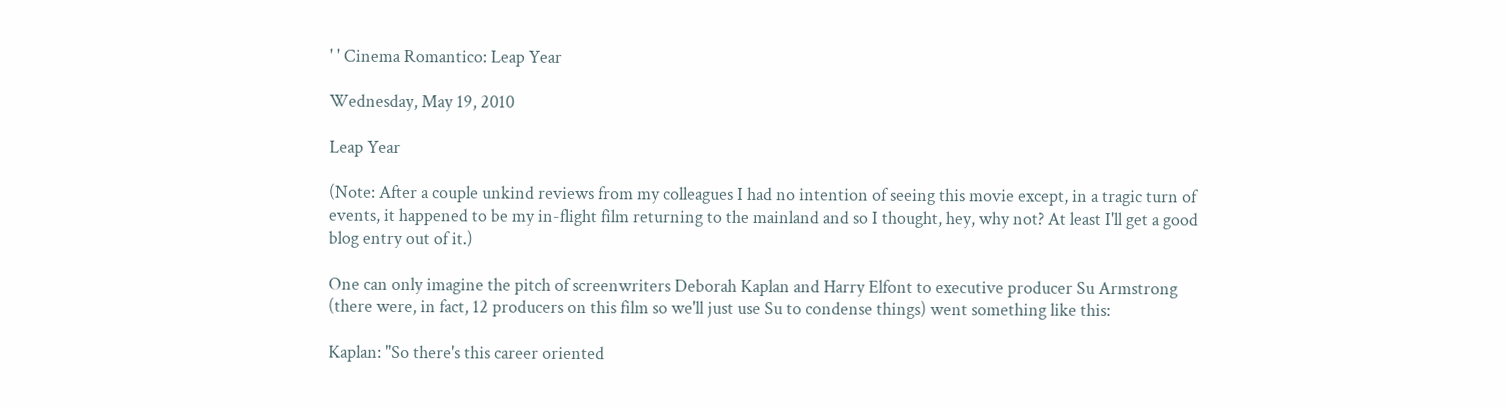' ' Cinema Romantico: Leap Year

Wednesday, May 19, 2010

Leap Year

(Note: After a couple unkind reviews from my colleagues I had no intention of seeing this movie except, in a tragic turn of events, it happened to be my in-flight film returning to the mainland and so I thought, hey, why not? At least I'll get a good blog entry out of it.)

One can only imagine the pitch of screenwriters Deborah Kaplan and Harry Elfont to executive producer Su Armstrong (there were, in fact, 12 producers on this film so we'll just use Su to condense things) went something like this:

Kaplan: "So there's this career oriented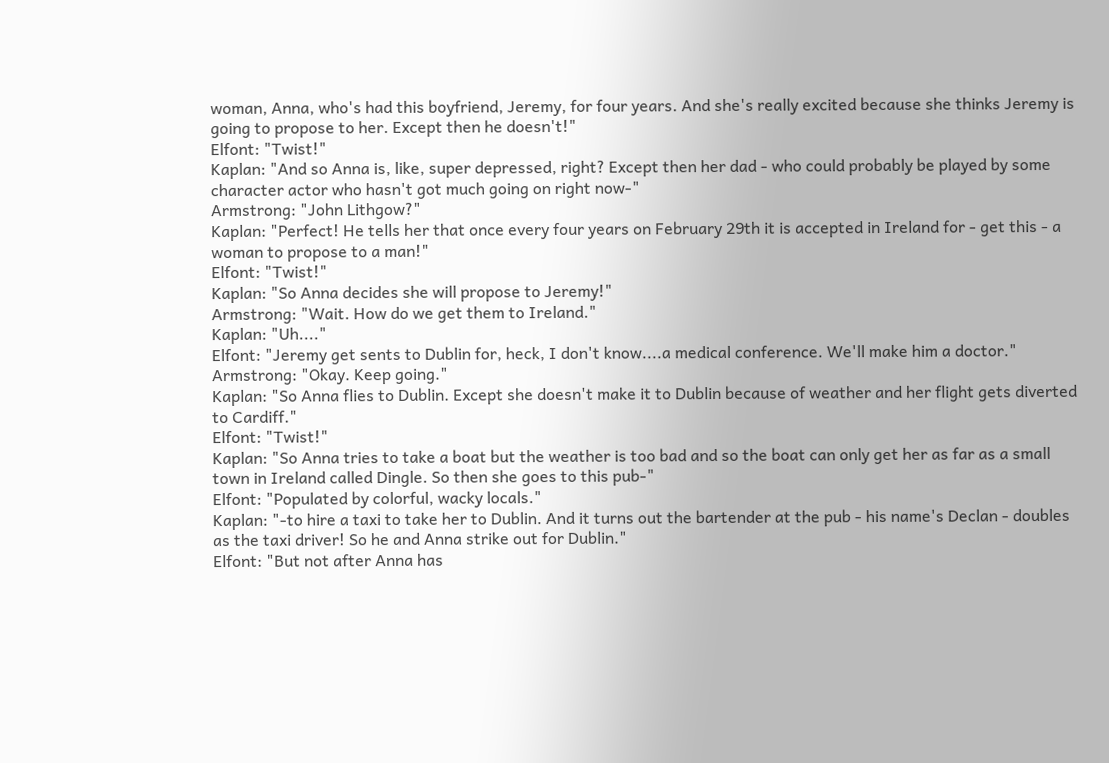woman, Anna, who's had this boyfriend, Jeremy, for four years. And she's really excited because she thinks Jeremy is going to propose to her. Except then he doesn't!"
Elfont: "Twist!"
Kaplan: "And so Anna is, like, super depressed, right? Except then her dad - who could probably be played by some character actor who hasn't got much going on right now-"
Armstrong: "John Lithgow?"
Kaplan: "Perfect! He tells her that once every four years on February 29th it is accepted in Ireland for - get this - a woman to propose to a man!"
Elfont: "Twist!"
Kaplan: "So Anna decides she will propose to Jeremy!"
Armstrong: "Wait. How do we get them to Ireland."
Kaplan: "Uh...."
Elfont: "Jeremy get sents to Dublin for, heck, I don't know....a medical conference. We'll make him a doctor."
Armstrong: "Okay. Keep going."
Kaplan: "So Anna flies to Dublin. Except she doesn't make it to Dublin because of weather and her flight gets diverted to Cardiff."
Elfont: "Twist!"
Kaplan: "So Anna tries to take a boat but the weather is too bad and so the boat can only get her as far as a small town in Ireland called Dingle. So then she goes to this pub-"
Elfont: "Populated by colorful, wacky locals."
Kaplan: "-to hire a taxi to take her to Dublin. And it turns out the bartender at the pub - his name's Declan - doubles as the taxi driver! So he and Anna strike out for Dublin."
Elfont: "But not after Anna has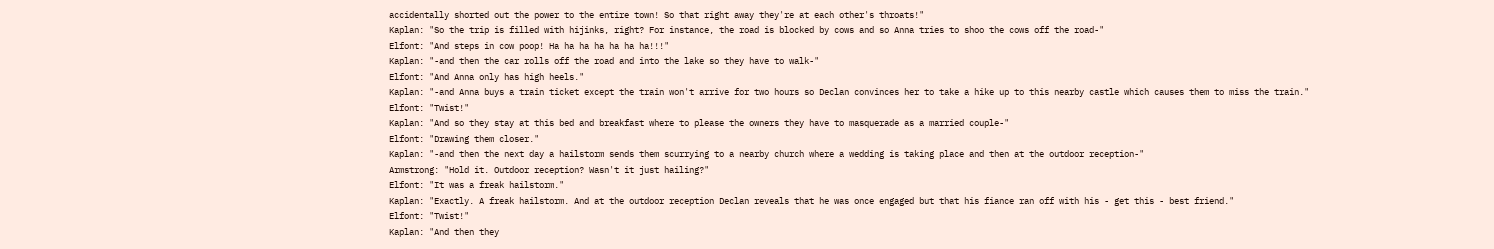accidentally shorted out the power to the entire town! So that right away they're at each other's throats!"
Kaplan: "So the trip is filled with hijinks, right? For instance, the road is blocked by cows and so Anna tries to shoo the cows off the road-"
Elfont: "And steps in cow poop! Ha ha ha ha ha ha ha!!!"
Kaplan: "-and then the car rolls off the road and into the lake so they have to walk-"
Elfont: "And Anna only has high heels."
Kaplan: "-and Anna buys a train ticket except the train won't arrive for two hours so Declan convinces her to take a hike up to this nearby castle which causes them to miss the train."
Elfont: "Twist!"
Kaplan: "And so they stay at this bed and breakfast where to please the owners they have to masquerade as a married couple-"
Elfont: "Drawing them closer."
Kaplan: "-and then the next day a hailstorm sends them scurrying to a nearby church where a wedding is taking place and then at the outdoor reception-"
Armstrong: "Hold it. Outdoor reception? Wasn't it just hailing?"
Elfont: "It was a freak hailstorm."
Kaplan: "Exactly. A freak hailstorm. And at the outdoor reception Declan reveals that he was once engaged but that his fiance ran off with his - get this - best friend."
Elfont: "Twist!"
Kaplan: "And then they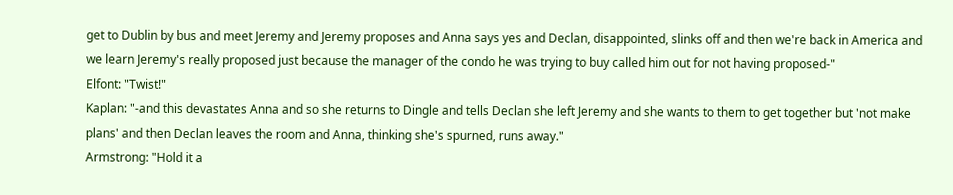get to Dublin by bus and meet Jeremy and Jeremy proposes and Anna says yes and Declan, disappointed, slinks off and then we're back in America and we learn Jeremy's really proposed just because the manager of the condo he was trying to buy called him out for not having proposed-"
Elfont: "Twist!"
Kaplan: "-and this devastates Anna and so she returns to Dingle and tells Declan she left Jeremy and she wants to them to get together but 'not make plans' and then Declan leaves the room and Anna, thinking she's spurned, runs away."
Armstrong: "Hold it a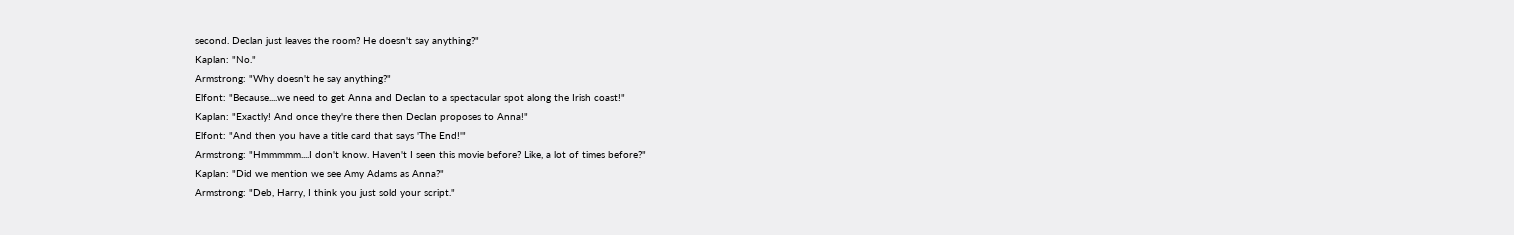second. Declan just leaves the room? He doesn't say anything?"
Kaplan: "No."
Armstrong: "Why doesn't he say anything?"
Elfont: "Because....we need to get Anna and Declan to a spectacular spot along the Irish coast!"
Kaplan: "Exactly! And once they're there then Declan proposes to Anna!"
Elfont: "And then you have a title card that says 'The End!'"
Armstrong: "Hmmmmm....I don't know. Haven't I seen this movie before? Like, a lot of times before?"
Kaplan: "Did we mention we see Amy Adams as Anna?"
Armstrong: "Deb, Harry, I think you just sold your script."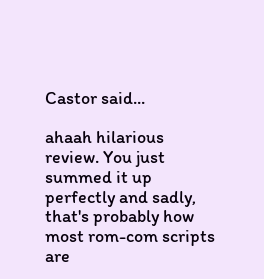Castor said...

ahaah hilarious review. You just summed it up perfectly and sadly, that's probably how most rom-com scripts are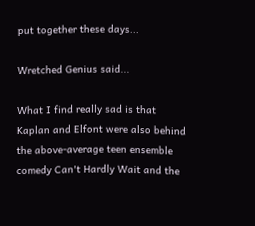put together these days...

Wretched Genius said...

What I find really sad is that Kaplan and Elfont were also behind the above-average teen ensemble comedy Can't Hardly Wait and the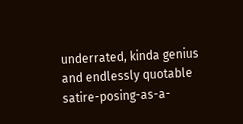underrated, kinda genius and endlessly quotable satire-posing-as-a-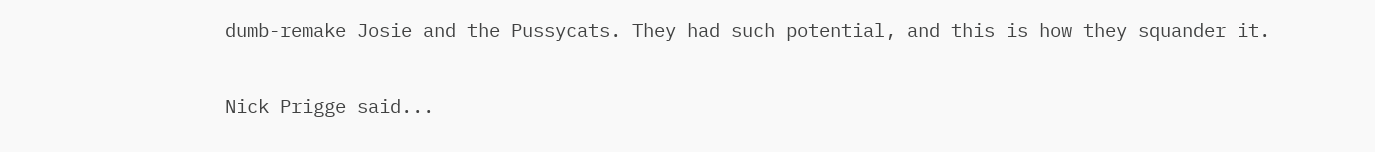dumb-remake Josie and the Pussycats. They had such potential, and this is how they squander it.

Nick Prigge said...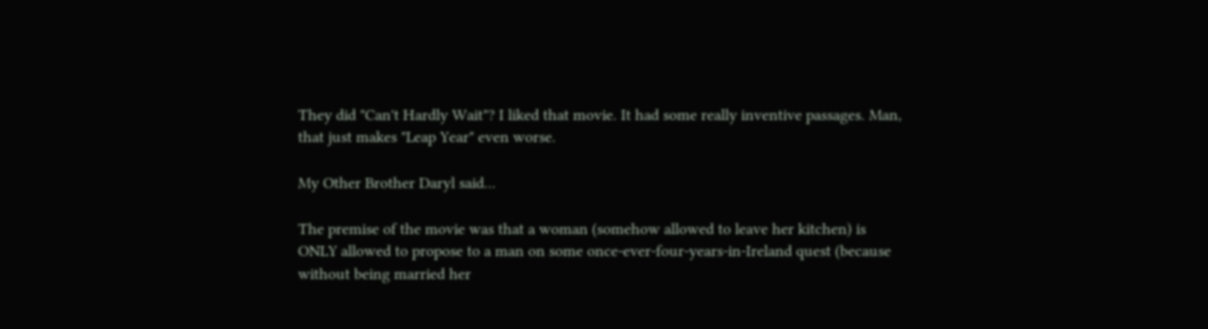They did "Can't Hardly Wait"? I liked that movie. It had some really inventive passages. Man, that just makes "Leap Year" even worse.

My Other Brother Daryl said...

The premise of the movie was that a woman (somehow allowed to leave her kitchen) is ONLY allowed to propose to a man on some once-ever-four-years-in-Ireland quest (because without being married her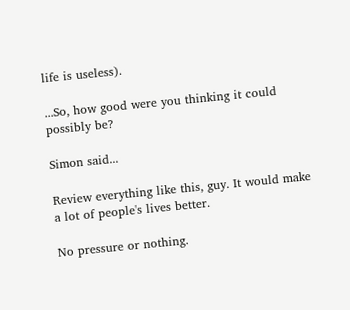life is useless).

...So, how good were you thinking it could possibly be?

Simon said...

Review everything like this, guy. It would make a lot of people's lives better.

No pressure or nothing.